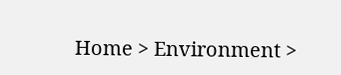Home > Environment >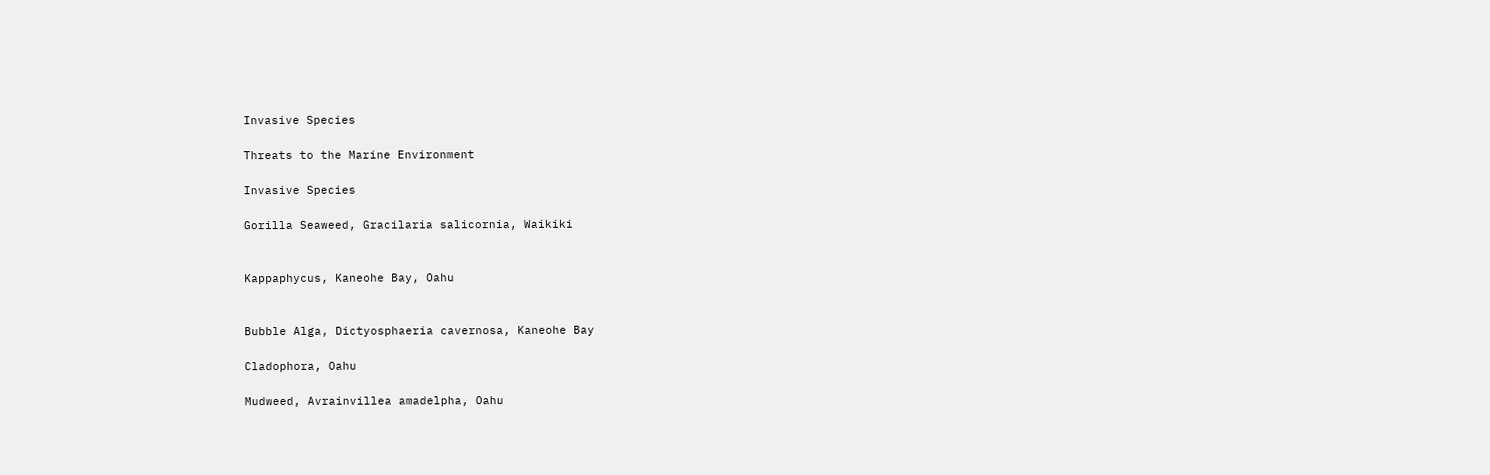Invasive Species

Threats to the Marine Environment

Invasive Species

Gorilla Seaweed, Gracilaria salicornia, Waikiki


Kappaphycus, Kaneohe Bay, Oahu


Bubble Alga, Dictyosphaeria cavernosa, Kaneohe Bay

Cladophora, Oahu

Mudweed, Avrainvillea amadelpha, Oahu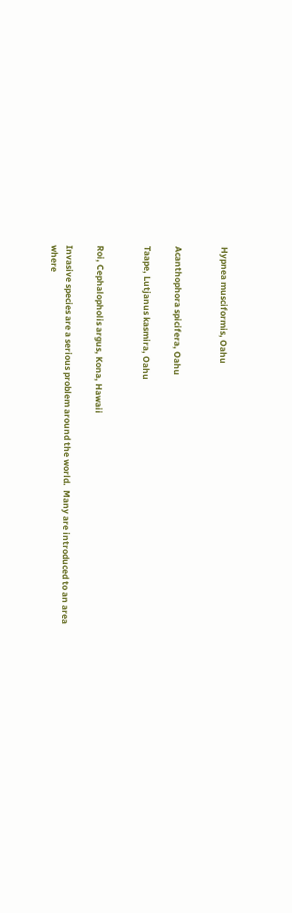Hypnea musciformis, Oahu


Acanthophora spicifera, Oahu

Taape, Lutjanus kasmira, Oahu


Roi, Cephalopholis argus, Kona, Hawaii

Invasive species are a serious problem around the world.  Many are introduced to an area where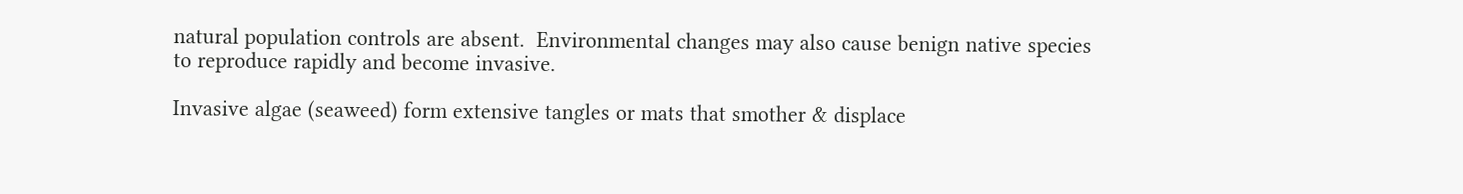natural population controls are absent.  Environmental changes may also cause benign native species to reproduce rapidly and become invasive.

Invasive algae (seaweed) form extensive tangles or mats that smother & displace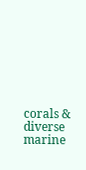corals & diverse marine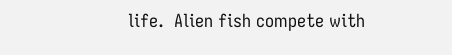life.  Alien fish compete with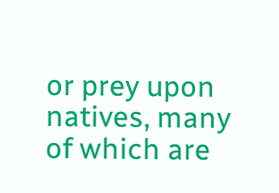or prey upon natives, many of which are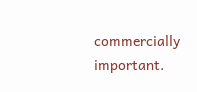commercially important.